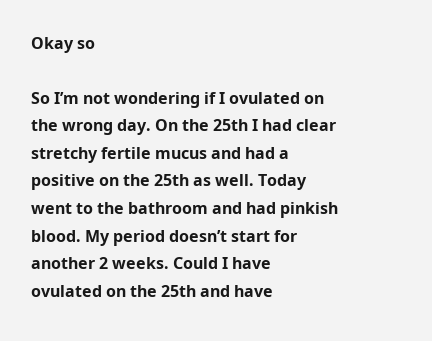Okay so

So I’m not wondering if I ovulated on the wrong day. On the 25th I had clear stretchy fertile mucus and had a positive on the 25th as well. Today went to the bathroom and had pinkish blood. My period doesn’t start for another 2 weeks. Could I have ovulated on the 25th and have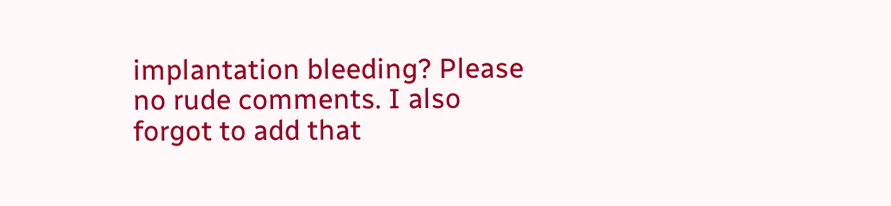implantation bleeding? Please no rude comments. I also forgot to add that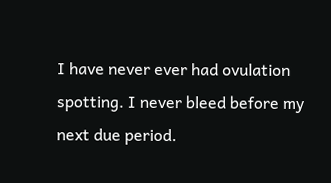I have never ever had ovulation spotting. I never bleed before my next due period.